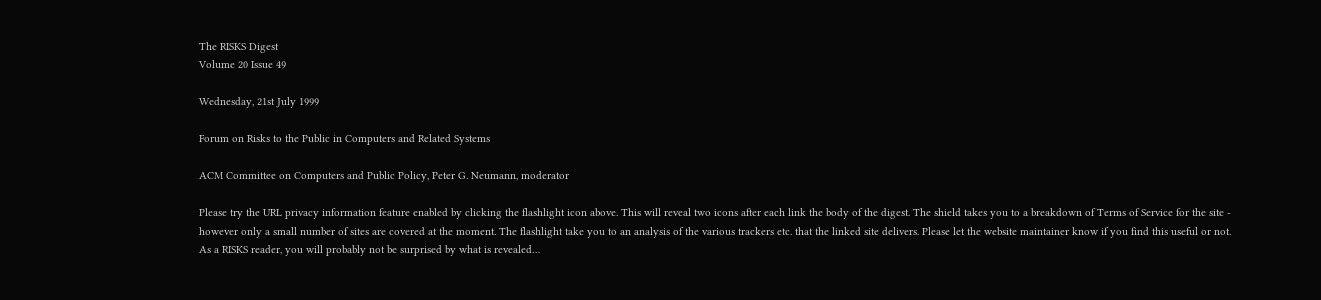The RISKS Digest
Volume 20 Issue 49

Wednesday, 21st July 1999

Forum on Risks to the Public in Computers and Related Systems

ACM Committee on Computers and Public Policy, Peter G. Neumann, moderator

Please try the URL privacy information feature enabled by clicking the flashlight icon above. This will reveal two icons after each link the body of the digest. The shield takes you to a breakdown of Terms of Service for the site - however only a small number of sites are covered at the moment. The flashlight take you to an analysis of the various trackers etc. that the linked site delivers. Please let the website maintainer know if you find this useful or not. As a RISKS reader, you will probably not be surprised by what is revealed…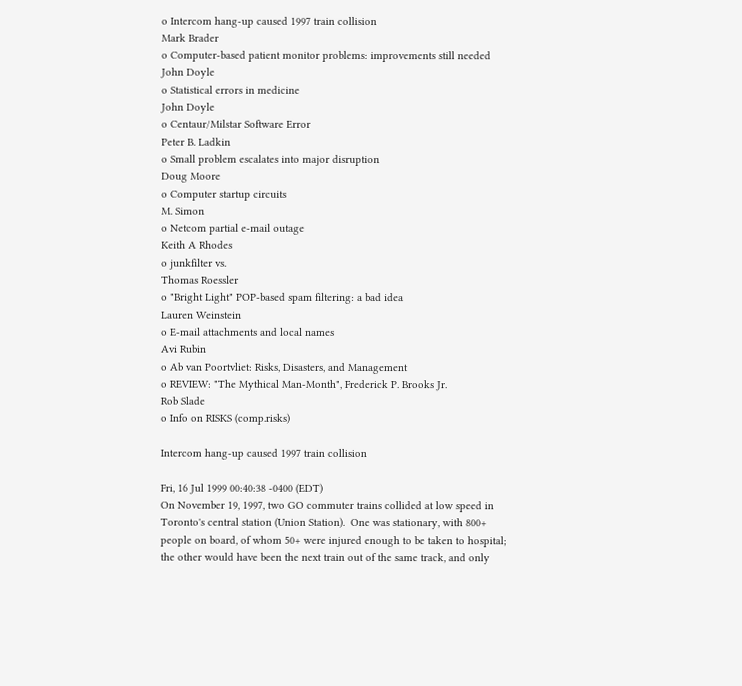o Intercom hang-up caused 1997 train collision
Mark Brader
o Computer-based patient monitor problems: improvements still needed
John Doyle
o Statistical errors in medicine
John Doyle
o Centaur/Milstar Software Error
Peter B. Ladkin
o Small problem escalates into major disruption
Doug Moore
o Computer startup circuits
M. Simon
o Netcom partial e-mail outage
Keith A Rhodes
o junkfilter vs.
Thomas Roessler
o "Bright Light" POP-based spam filtering: a bad idea
Lauren Weinstein
o E-mail attachments and local names
Avi Rubin
o Ab van Poortvliet: Risks, Disasters, and Management
o REVIEW: "The Mythical Man-Month", Frederick P. Brooks Jr.
Rob Slade
o Info on RISKS (comp.risks)

Intercom hang-up caused 1997 train collision

Fri, 16 Jul 1999 00:40:38 -0400 (EDT)
On November 19, 1997, two GO commuter trains collided at low speed in
Toronto's central station (Union Station).  One was stationary, with 800+
people on board, of whom 50+ were injured enough to be taken to hospital;
the other would have been the next train out of the same track, and only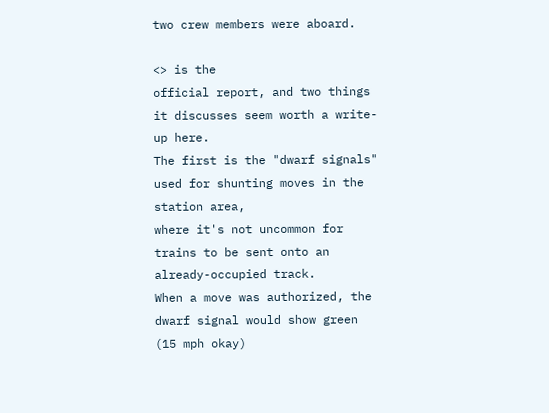two crew members were aboard.

<> is the
official report, and two things it discusses seem worth a write-up here.
The first is the "dwarf signals" used for shunting moves in the station area,
where it's not uncommon for trains to be sent onto an already-occupied track.
When a move was authorized, the dwarf signal would show green (15 mph okay)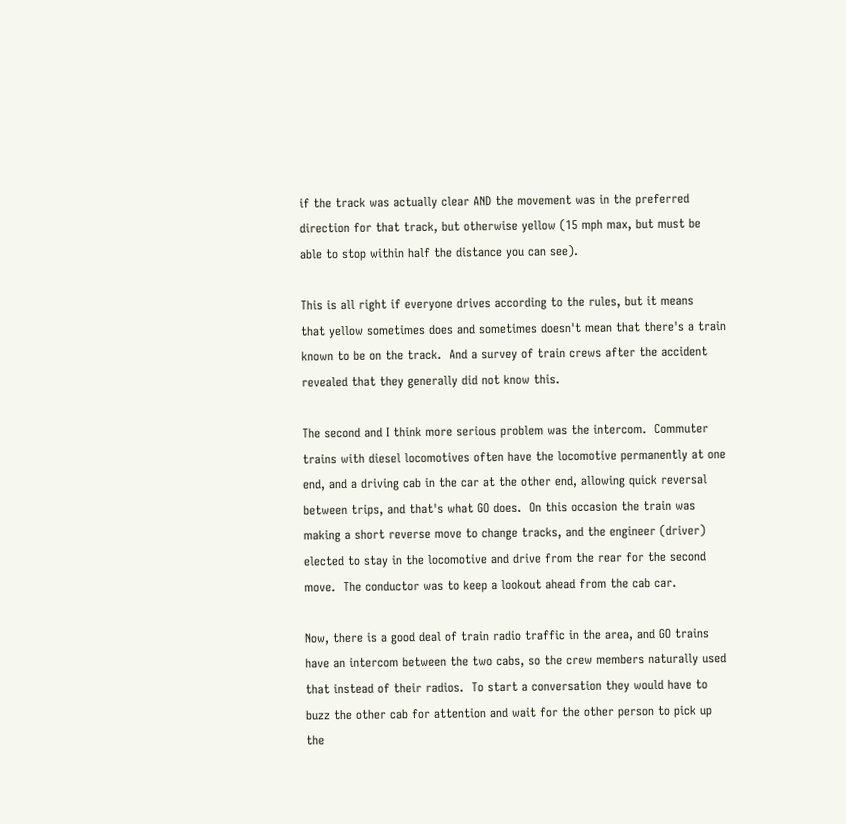if the track was actually clear AND the movement was in the preferred
direction for that track, but otherwise yellow (15 mph max, but must be
able to stop within half the distance you can see).

This is all right if everyone drives according to the rules, but it means
that yellow sometimes does and sometimes doesn't mean that there's a train
known to be on the track.  And a survey of train crews after the accident
revealed that they generally did not know this.

The second and I think more serious problem was the intercom.  Commuter
trains with diesel locomotives often have the locomotive permanently at one
end, and a driving cab in the car at the other end, allowing quick reversal
between trips, and that's what GO does.  On this occasion the train was
making a short reverse move to change tracks, and the engineer (driver)
elected to stay in the locomotive and drive from the rear for the second
move.  The conductor was to keep a lookout ahead from the cab car.

Now, there is a good deal of train radio traffic in the area, and GO trains
have an intercom between the two cabs, so the crew members naturally used
that instead of their radios.  To start a conversation they would have to
buzz the other cab for attention and wait for the other person to pick up
the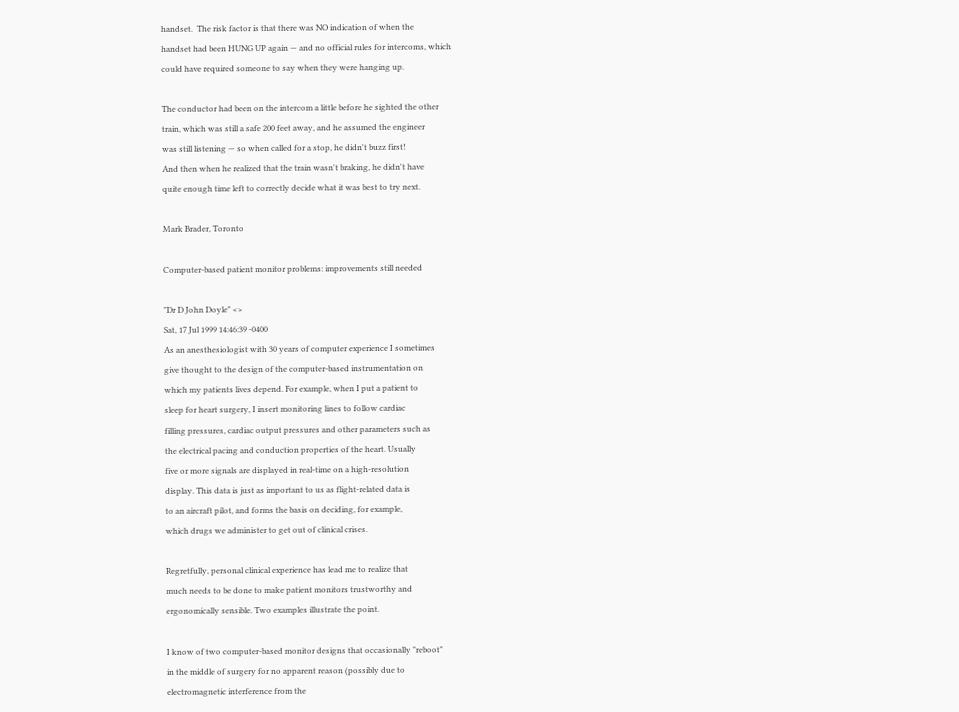handset.  The risk factor is that there was NO indication of when the
handset had been HUNG UP again — and no official rules for intercoms, which
could have required someone to say when they were hanging up.

The conductor had been on the intercom a little before he sighted the other
train, which was still a safe 200 feet away, and he assumed the engineer
was still listening — so when called for a stop, he didn't buzz first!
And then when he realized that the train wasn't braking, he didn't have
quite enough time left to correctly decide what it was best to try next.

Mark Brader, Toronto

Computer-based patient monitor problems: improvements still needed

"Dr D John Doyle" <>
Sat, 17 Jul 1999 14:46:39 -0400
As an anesthesiologist with 30 years of computer experience I sometimes
give thought to the design of the computer-based instrumentation on
which my patients lives depend. For example, when I put a patient to
sleep for heart surgery, I insert monitoring lines to follow cardiac
filling pressures, cardiac output pressures and other parameters such as
the electrical pacing and conduction properties of the heart. Usually
five or more signals are displayed in real-time on a high-resolution
display. This data is just as important to us as flight-related data is
to an aircraft pilot, and forms the basis on deciding, for example,
which drugs we administer to get out of clinical crises.

Regretfully, personal clinical experience has lead me to realize that
much needs to be done to make patient monitors trustworthy and
ergonomically sensible. Two examples illustrate the point.

I know of two computer-based monitor designs that occasionally "reboot"
in the middle of surgery for no apparent reason (possibly due to
electromagnetic interference from the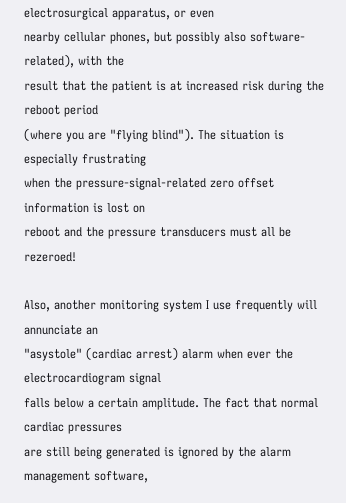electrosurgical apparatus, or even
nearby cellular phones, but possibly also software-related), with the
result that the patient is at increased risk during the reboot period
(where you are "flying blind"). The situation is especially frustrating
when the pressure-signal-related zero offset information is lost on
reboot and the pressure transducers must all be rezeroed!

Also, another monitoring system I use frequently will annunciate an
"asystole" (cardiac arrest) alarm when ever the electrocardiogram signal
falls below a certain amplitude. The fact that normal cardiac pressures
are still being generated is ignored by the alarm management software,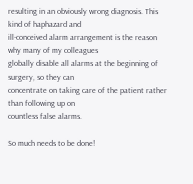resulting in an obviously wrong diagnosis. This kind of haphazard and
ill-conceived alarm arrangement is the reason why many of my colleagues
globally disable all alarms at the beginning of surgery, so they can
concentrate on taking care of the patient rather than following up on
countless false alarms.

So much needs to be done!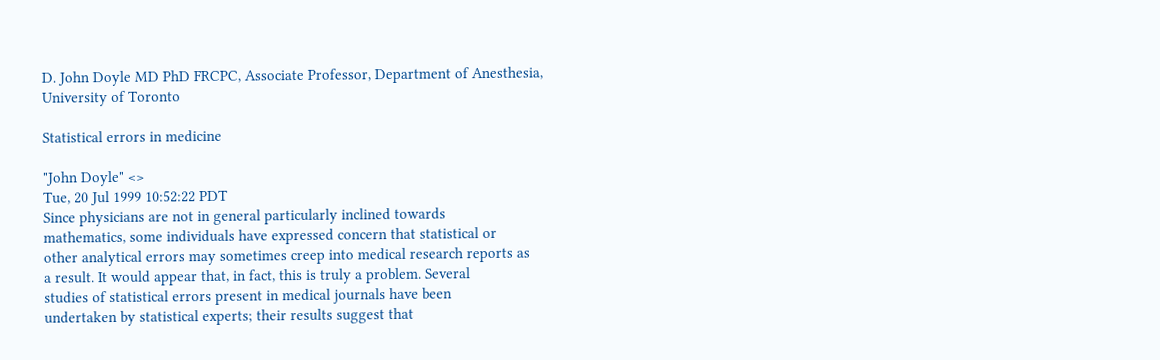D. John Doyle MD PhD FRCPC, Associate Professor, Department of Anesthesia,
University of Toronto

Statistical errors in medicine

"John Doyle" <>
Tue, 20 Jul 1999 10:52:22 PDT
Since physicians are not in general particularly inclined towards
mathematics, some individuals have expressed concern that statistical or
other analytical errors may sometimes creep into medical research reports as
a result. It would appear that, in fact, this is truly a problem. Several
studies of statistical errors present in medical journals have been
undertaken by statistical experts; their results suggest that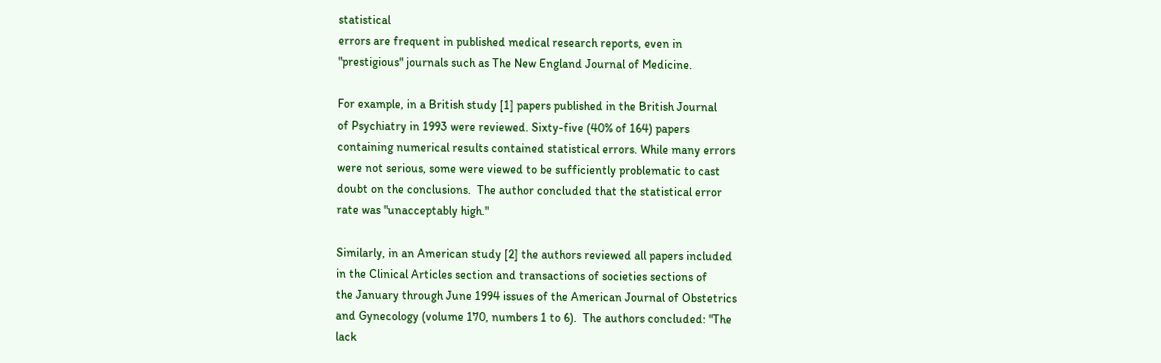statistical
errors are frequent in published medical research reports, even in
"prestigious" journals such as The New England Journal of Medicine.

For example, in a British study [1] papers published in the British Journal
of Psychiatry in 1993 were reviewed. Sixty-five (40% of 164) papers
containing numerical results contained statistical errors. While many errors
were not serious, some were viewed to be sufficiently problematic to cast
doubt on the conclusions.  The author concluded that the statistical error
rate was "unacceptably high."

Similarly, in an American study [2] the authors reviewed all papers included
in the Clinical Articles section and transactions of societies sections of
the January through June 1994 issues of the American Journal of Obstetrics
and Gynecology (volume 170, numbers 1 to 6).  The authors concluded: "The
lack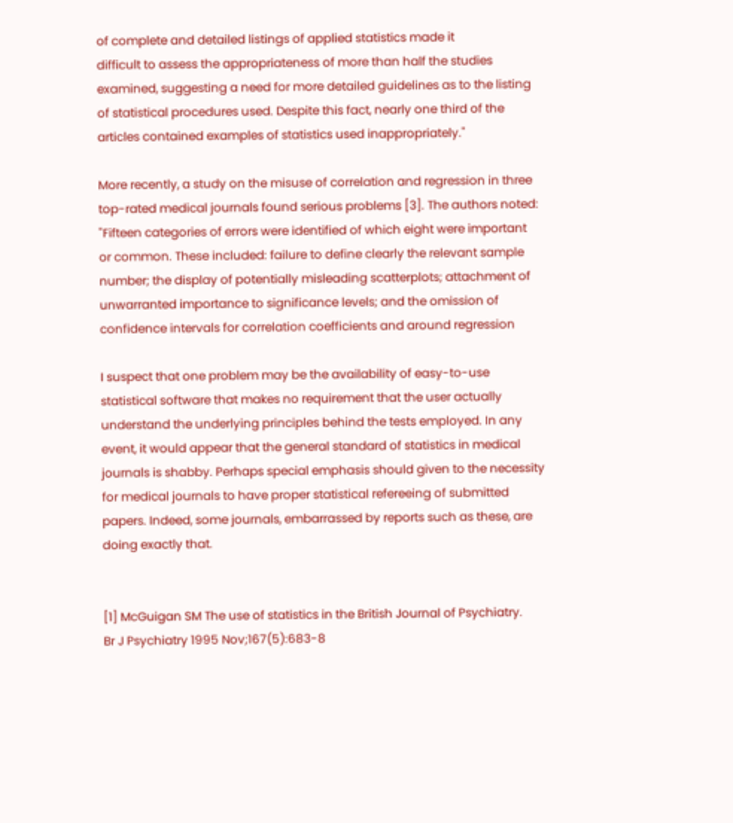of complete and detailed listings of applied statistics made it
difficult to assess the appropriateness of more than half the studies
examined, suggesting a need for more detailed guidelines as to the listing
of statistical procedures used. Despite this fact, nearly one third of the
articles contained examples of statistics used inappropriately."

More recently, a study on the misuse of correlation and regression in three
top-rated medical journals found serious problems [3]. The authors noted:
"Fifteen categories of errors were identified of which eight were important
or common. These included: failure to define clearly the relevant sample
number; the display of potentially misleading scatterplots; attachment of
unwarranted importance to significance levels; and the omission of
confidence intervals for correlation coefficients and around regression

I suspect that one problem may be the availability of easy-to-use
statistical software that makes no requirement that the user actually
understand the underlying principles behind the tests employed. In any
event, it would appear that the general standard of statistics in medical
journals is shabby. Perhaps special emphasis should given to the necessity
for medical journals to have proper statistical refereeing of submitted
papers. Indeed, some journals, embarrassed by reports such as these, are
doing exactly that.


[1] McGuigan SM The use of statistics in the British Journal of Psychiatry.
Br J Psychiatry 1995 Nov;167(5):683-8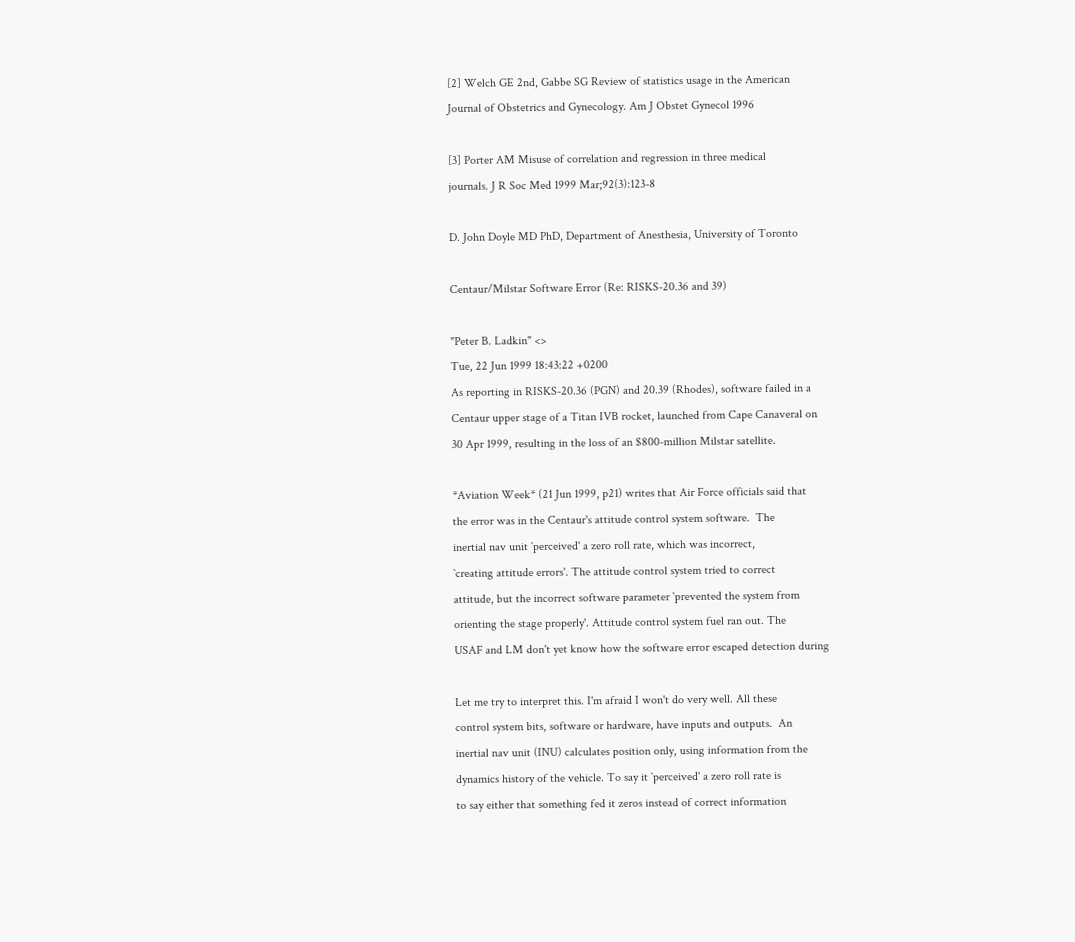[2] Welch GE 2nd, Gabbe SG Review of statistics usage in the American
Journal of Obstetrics and Gynecology. Am J Obstet Gynecol 1996

[3] Porter AM Misuse of correlation and regression in three medical
journals. J R Soc Med 1999 Mar;92(3):123-8

D. John Doyle MD PhD, Department of Anesthesia, University of Toronto

Centaur/Milstar Software Error (Re: RISKS-20.36 and 39)

"Peter B. Ladkin" <>
Tue, 22 Jun 1999 18:43:22 +0200
As reporting in RISKS-20.36 (PGN) and 20.39 (Rhodes), software failed in a
Centaur upper stage of a Titan IVB rocket, launched from Cape Canaveral on
30 Apr 1999, resulting in the loss of an $800-million Milstar satellite.

*Aviation Week* (21 Jun 1999, p21) writes that Air Force officials said that
the error was in the Centaur's attitude control system software.  The
inertial nav unit `perceived' a zero roll rate, which was incorrect,
`creating attitude errors'. The attitude control system tried to correct
attitude, but the incorrect software parameter `prevented the system from
orienting the stage properly'. Attitude control system fuel ran out. The
USAF and LM don't yet know how the software error escaped detection during

Let me try to interpret this. I'm afraid I won't do very well. All these
control system bits, software or hardware, have inputs and outputs.  An
inertial nav unit (INU) calculates position only, using information from the
dynamics history of the vehicle. To say it `perceived' a zero roll rate is
to say either that something fed it zeros instead of correct information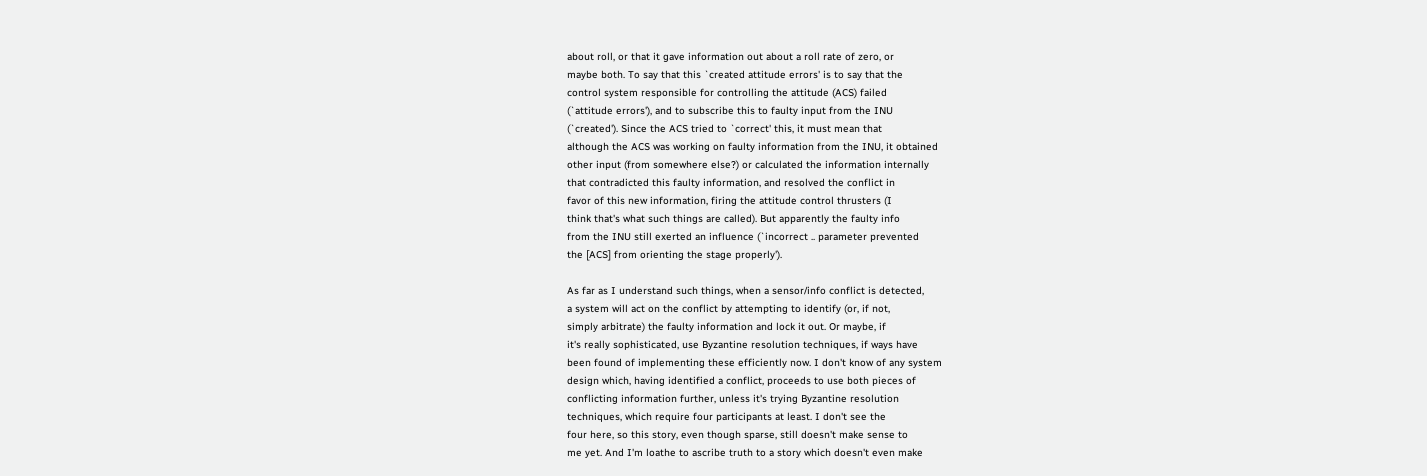about roll, or that it gave information out about a roll rate of zero, or
maybe both. To say that this `created attitude errors' is to say that the
control system responsible for controlling the attitude (ACS) failed
(`attitude errors'), and to subscribe this to faulty input from the INU
(`created'). Since the ACS tried to `correct' this, it must mean that
although the ACS was working on faulty information from the INU, it obtained
other input (from somewhere else?) or calculated the information internally
that contradicted this faulty information, and resolved the conflict in
favor of this new information, firing the attitude control thrusters (I
think that's what such things are called). But apparently the faulty info
from the INU still exerted an influence (`incorrect .. parameter prevented
the [ACS] from orienting the stage properly').

As far as I understand such things, when a sensor/info conflict is detected,
a system will act on the conflict by attempting to identify (or, if not,
simply arbitrate) the faulty information and lock it out. Or maybe, if
it's really sophisticated, use Byzantine resolution techniques, if ways have
been found of implementing these efficiently now. I don't know of any system
design which, having identified a conflict, proceeds to use both pieces of
conflicting information further, unless it's trying Byzantine resolution
techniques, which require four participants at least. I don't see the
four here, so this story, even though sparse, still doesn't make sense to
me yet. And I'm loathe to ascribe truth to a story which doesn't even make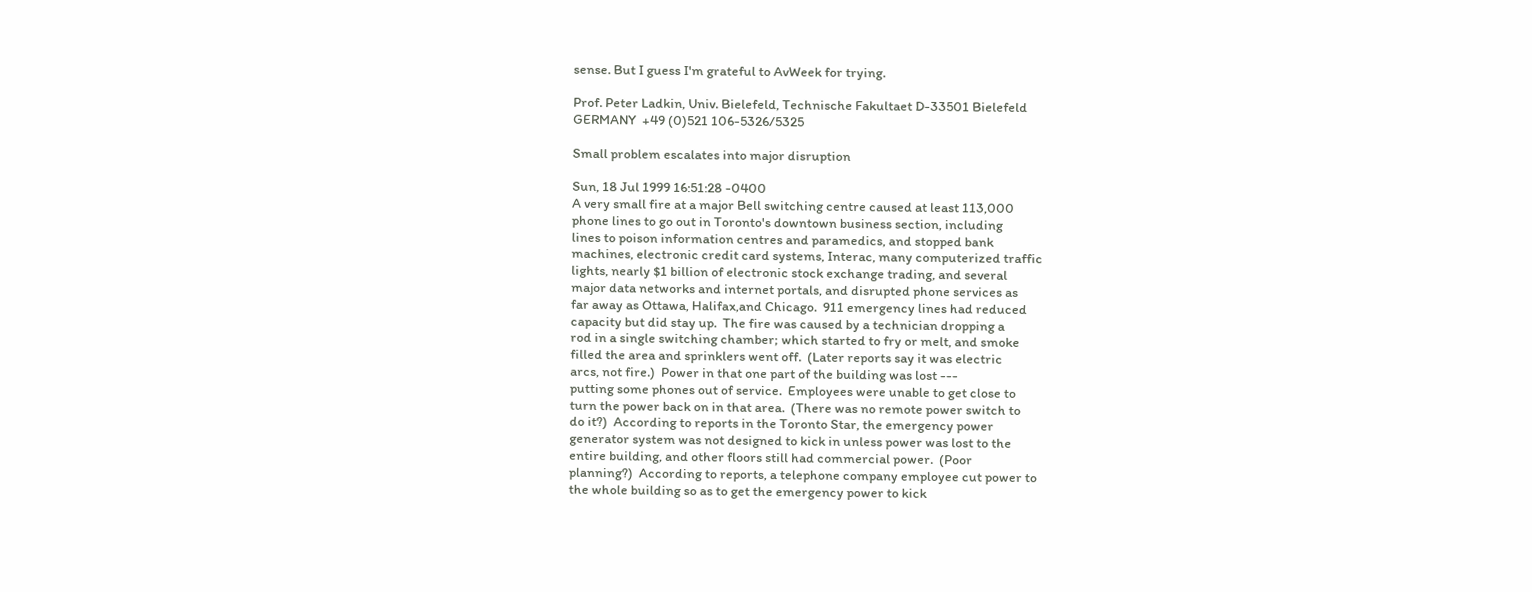sense. But I guess I'm grateful to AvWeek for trying.

Prof. Peter Ladkin, Univ. Bielefeld, Technische Fakultaet D-33501 Bielefeld
GERMANY  +49 (0)521 106-5326/5325

Small problem escalates into major disruption

Sun, 18 Jul 1999 16:51:28 -0400
A very small fire at a major Bell switching centre caused at least 113,000
phone lines to go out in Toronto's downtown business section, including
lines to poison information centres and paramedics, and stopped bank
machines, electronic credit card systems, Interac, many computerized traffic
lights, nearly $1 billion of electronic stock exchange trading, and several
major data networks and internet portals, and disrupted phone services as
far away as Ottawa, Halifax,and Chicago.  911 emergency lines had reduced
capacity but did stay up.  The fire was caused by a technician dropping a
rod in a single switching chamber; which started to fry or melt, and smoke
filled the area and sprinklers went off.  (Later reports say it was electric
arcs, not fire.)  Power in that one part of the building was lost ---
putting some phones out of service.  Employees were unable to get close to
turn the power back on in that area.  (There was no remote power switch to
do it?)  According to reports in the Toronto Star, the emergency power
generator system was not designed to kick in unless power was lost to the
entire building, and other floors still had commercial power.  (Poor
planning?)  According to reports, a telephone company employee cut power to
the whole building so as to get the emergency power to kick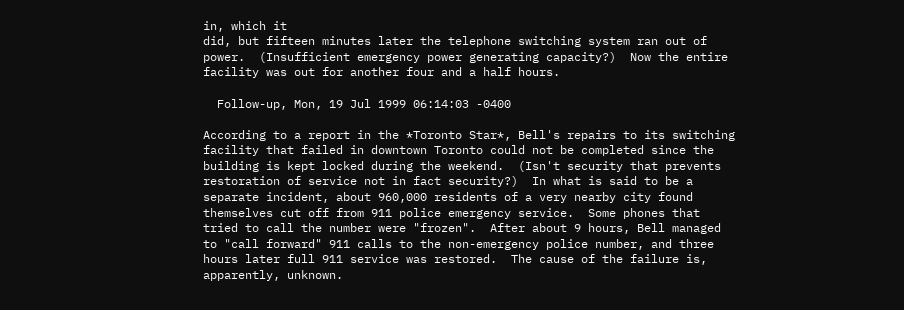in, which it
did, but fifteen minutes later the telephone switching system ran out of
power.  (Insufficient emergency power generating capacity?)  Now the entire
facility was out for another four and a half hours.

  Follow-up, Mon, 19 Jul 1999 06:14:03 -0400

According to a report in the *Toronto Star*, Bell's repairs to its switching
facility that failed in downtown Toronto could not be completed since the
building is kept locked during the weekend.  (Isn't security that prevents
restoration of service not in fact security?)  In what is said to be a
separate incident, about 960,000 residents of a very nearby city found
themselves cut off from 911 police emergency service.  Some phones that
tried to call the number were "frozen".  After about 9 hours, Bell managed
to "call forward" 911 calls to the non-emergency police number, and three
hours later full 911 service was restored.  The cause of the failure is,
apparently, unknown.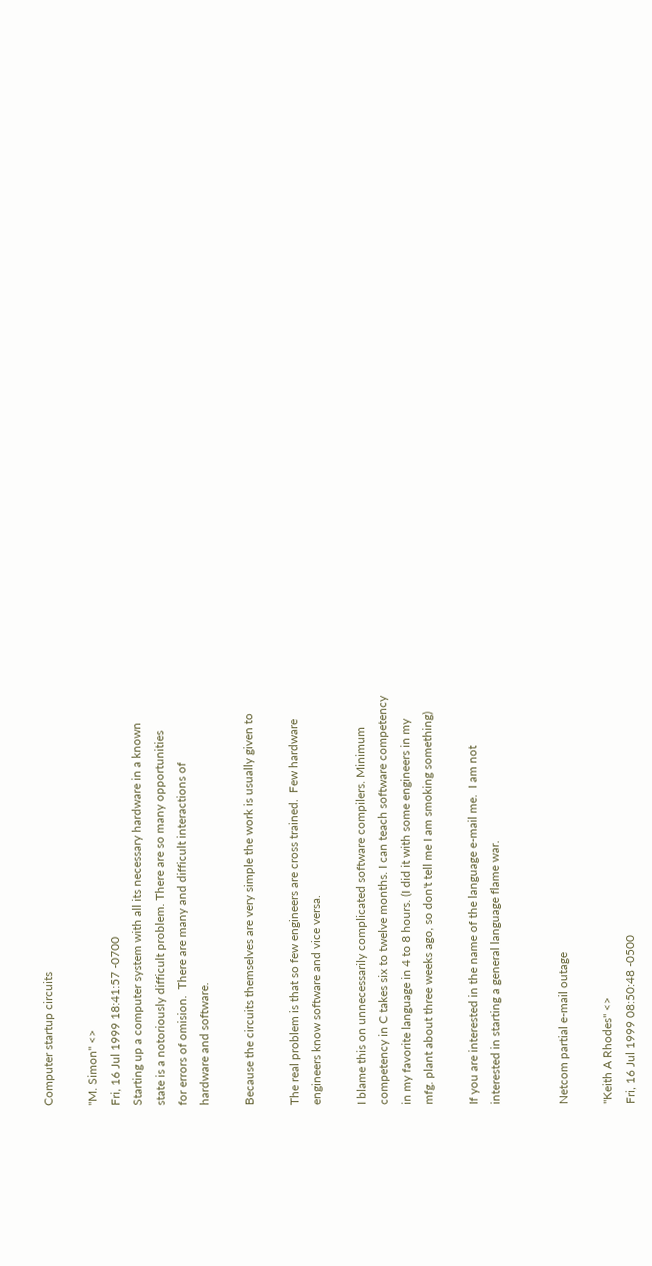Computer startup circuits

"M. Simon" <>
Fri, 16 Jul 1999 18:41:57 -0700
Starting up a computer system with all its necessary hardware in a known
state is a notoriously difficult problem. There are so many opportunities
for errors of omision.  There are many and difficult interactions of
hardware and software.

Because the circuits themselves are very simple the work is usually given to

The real problem is that so few engineers are cross trained.  Few hardware
engineers know software and vice versa.

I blame this on unnecessarily complicated software compilers. Minimum
competency in C takes six to twelve months. I can teach software competency
in my favorite language in 4 to 8 hours. (I did it with some engineers in my
mfg. plant about three weeks ago, so don't tell me I am smoking something)

If you are interested in the name of the language e-mail me.  I am not
interested in starting a general language flame war.


Netcom partial e-mail outage

"Keith A Rhodes" <>
Fri, 16 Jul 1999 08:50:48 -0500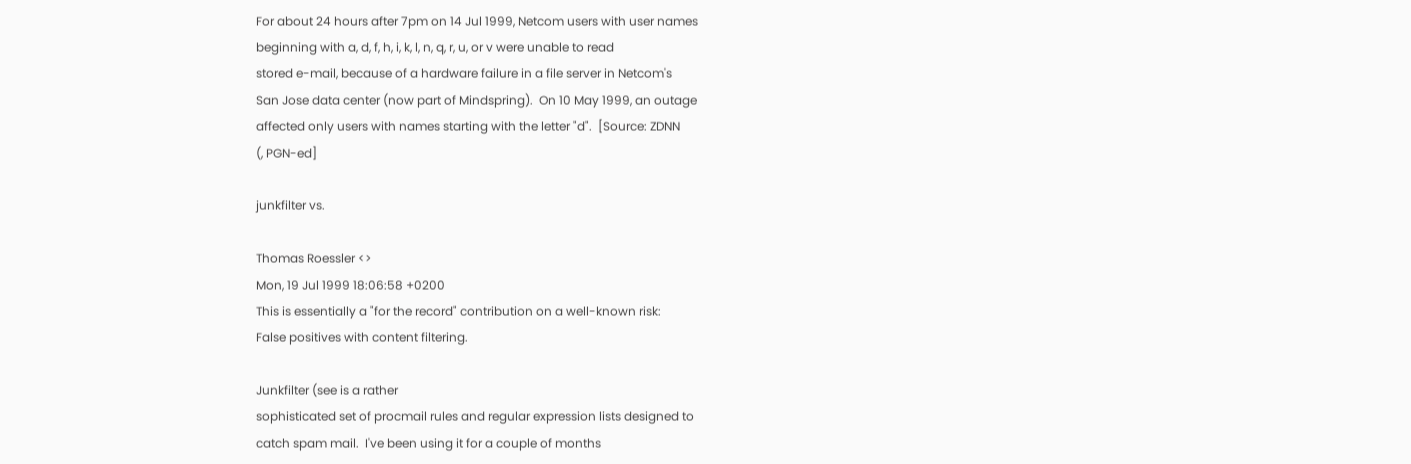For about 24 hours after 7pm on 14 Jul 1999, Netcom users with user names
beginning with a, d, f, h, i, k, l, n, q, r, u, or v were unable to read
stored e-mail, because of a hardware failure in a file server in Netcom's
San Jose data center (now part of Mindspring).  On 10 May 1999, an outage
affected only users with names starting with the letter "d".  [Source: ZDNN
(, PGN-ed]

junkfilter vs.

Thomas Roessler <>
Mon, 19 Jul 1999 18:06:58 +0200
This is essentially a "for the record" contribution on a well-known risk:
False positives with content filtering.

Junkfilter (see is a rather
sophisticated set of procmail rules and regular expression lists designed to
catch spam mail.  I've been using it for a couple of months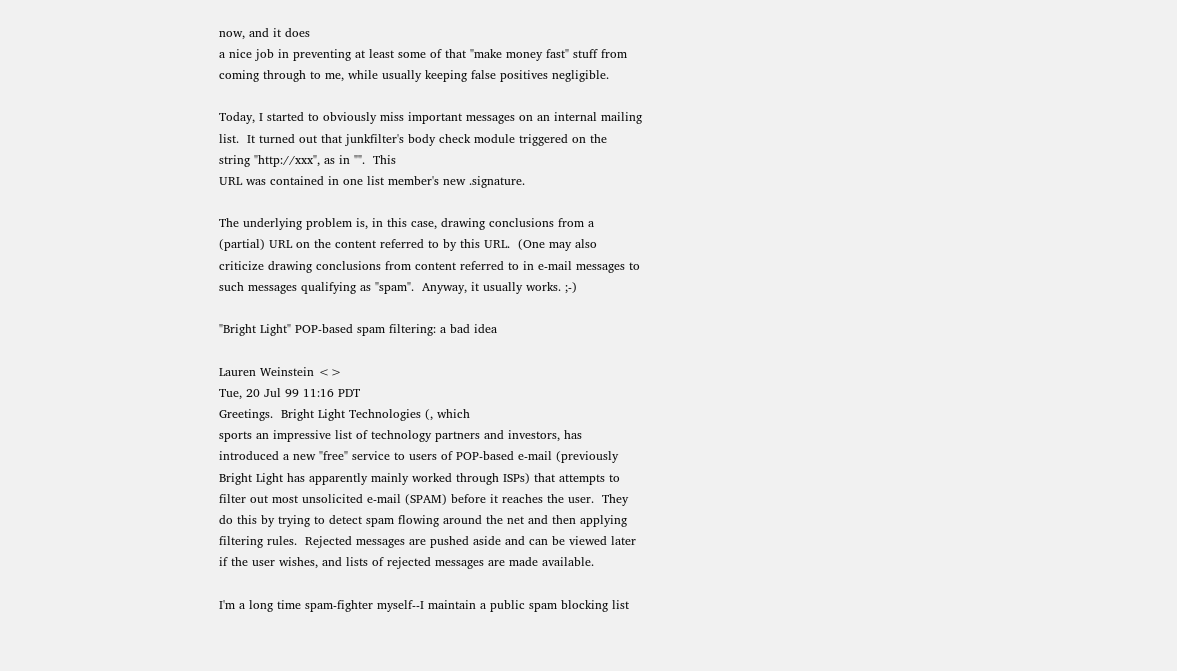now, and it does
a nice job in preventing at least some of that "make money fast" stuff from
coming through to me, while usually keeping false positives negligible.

Today, I started to obviously miss important messages on an internal mailing
list.  It turned out that junkfilter's body check module triggered on the
string "http://xxx", as in "".  This
URL was contained in one list member's new .signature.

The underlying problem is, in this case, drawing conclusions from a
(partial) URL on the content referred to by this URL.  (One may also
criticize drawing conclusions from content referred to in e-mail messages to
such messages qualifying as "spam".  Anyway, it usually works. ;-)

"Bright Light" POP-based spam filtering: a bad idea

Lauren Weinstein <>
Tue, 20 Jul 99 11:16 PDT
Greetings.  Bright Light Technologies (, which
sports an impressive list of technology partners and investors, has
introduced a new "free" service to users of POP-based e-mail (previously
Bright Light has apparently mainly worked through ISPs) that attempts to
filter out most unsolicited e-mail (SPAM) before it reaches the user.  They
do this by trying to detect spam flowing around the net and then applying
filtering rules.  Rejected messages are pushed aside and can be viewed later
if the user wishes, and lists of rejected messages are made available.

I'm a long time spam-fighter myself--I maintain a public spam blocking list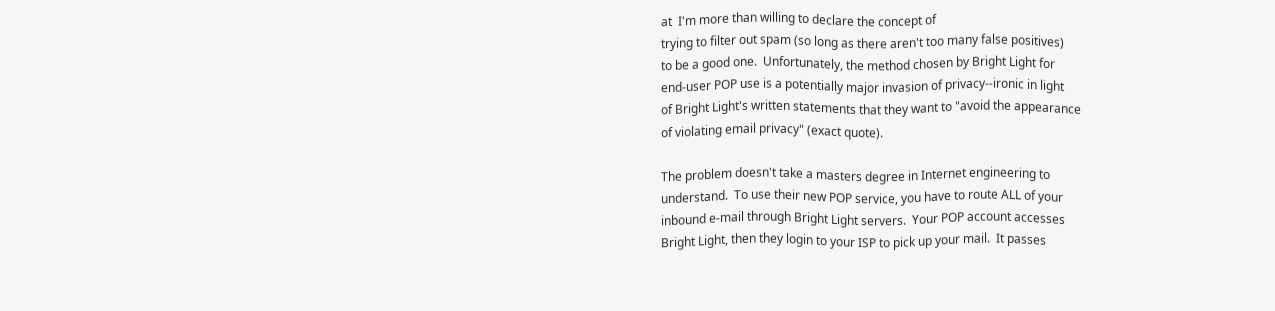at  I'm more than willing to declare the concept of
trying to filter out spam (so long as there aren't too many false positives)
to be a good one.  Unfortunately, the method chosen by Bright Light for
end-user POP use is a potentially major invasion of privacy--ironic in light
of Bright Light's written statements that they want to "avoid the appearance
of violating email privacy" (exact quote).

The problem doesn't take a masters degree in Internet engineering to
understand.  To use their new POP service, you have to route ALL of your
inbound e-mail through Bright Light servers.  Your POP account accesses
Bright Light, then they login to your ISP to pick up your mail.  It passes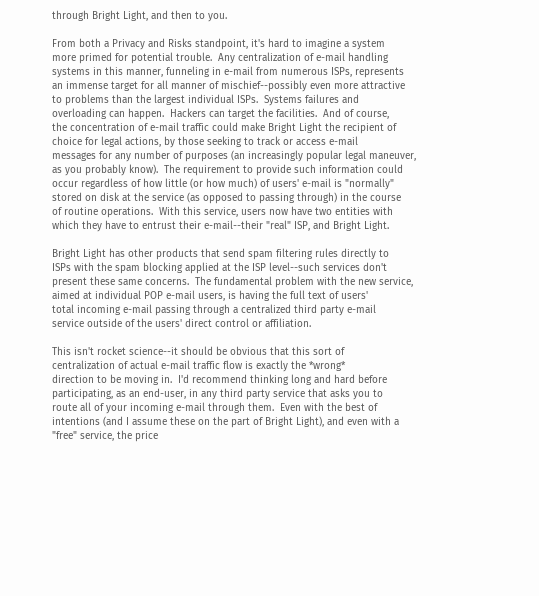through Bright Light, and then to you.

From both a Privacy and Risks standpoint, it's hard to imagine a system
more primed for potential trouble.  Any centralization of e-mail handling
systems in this manner, funneling in e-mail from numerous ISPs, represents
an immense target for all manner of mischief--possibly even more attractive
to problems than the largest individual ISPs.  Systems failures and
overloading can happen.  Hackers can target the facilities.  And of course,
the concentration of e-mail traffic could make Bright Light the recipient of
choice for legal actions, by those seeking to track or access e-mail
messages for any number of purposes (an increasingly popular legal maneuver,
as you probably know).  The requirement to provide such information could
occur regardless of how little (or how much) of users' e-mail is "normally"
stored on disk at the service (as opposed to passing through) in the course
of routine operations.  With this service, users now have two entities with
which they have to entrust their e-mail--their "real" ISP, and Bright Light.

Bright Light has other products that send spam filtering rules directly to
ISPs with the spam blocking applied at the ISP level--such services don't
present these same concerns.  The fundamental problem with the new service,
aimed at individual POP e-mail users, is having the full text of users'
total incoming e-mail passing through a centralized third party e-mail
service outside of the users' direct control or affiliation.

This isn't rocket science--it should be obvious that this sort of
centralization of actual e-mail traffic flow is exactly the *wrong*
direction to be moving in.  I'd recommend thinking long and hard before
participating, as an end-user, in any third party service that asks you to
route all of your incoming e-mail through them.  Even with the best of
intentions (and I assume these on the part of Bright Light), and even with a
"free" service, the price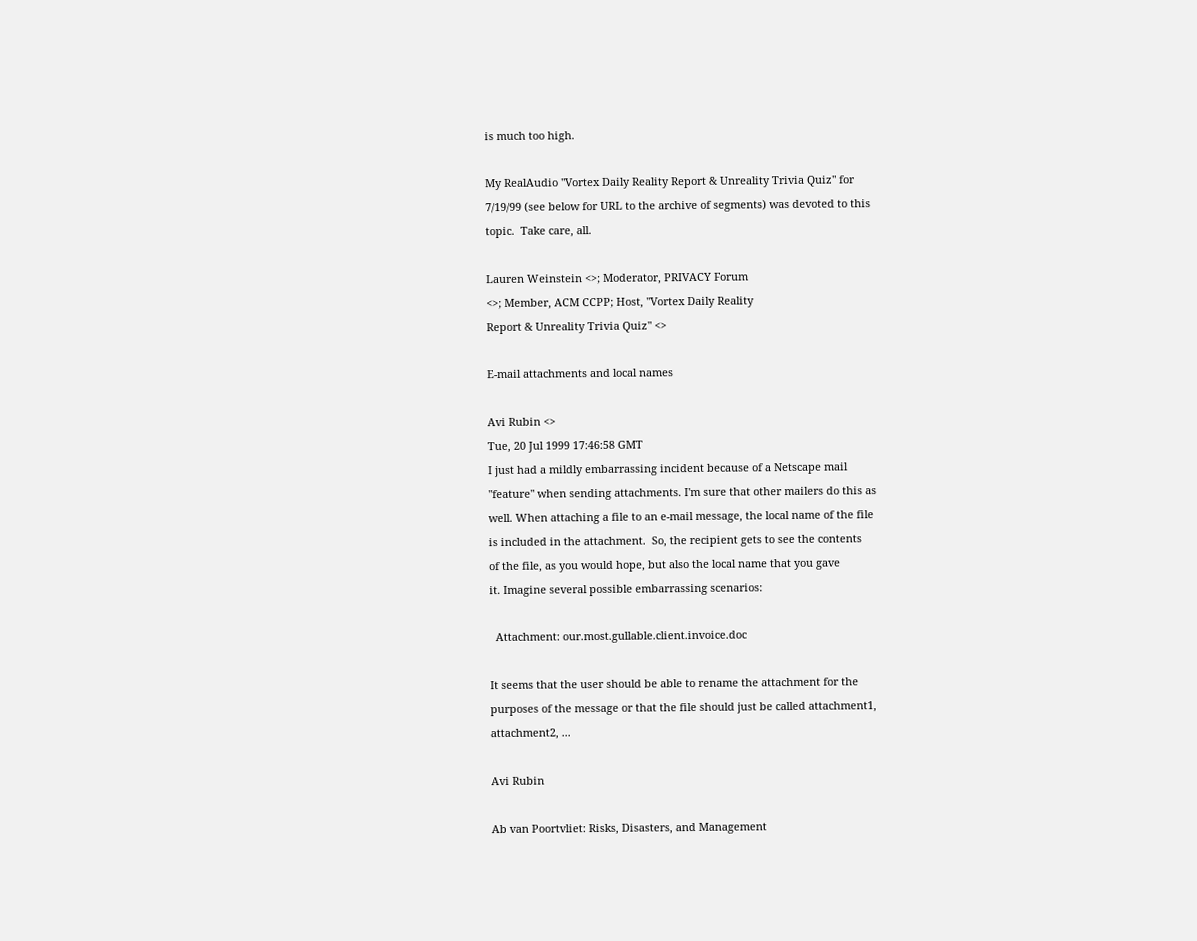is much too high.

My RealAudio "Vortex Daily Reality Report & Unreality Trivia Quiz" for
7/19/99 (see below for URL to the archive of segments) was devoted to this
topic.  Take care, all.

Lauren Weinstein <>; Moderator, PRIVACY Forum
<>; Member, ACM CCPP; Host, "Vortex Daily Reality
Report & Unreality Trivia Quiz" <>

E-mail attachments and local names

Avi Rubin <>
Tue, 20 Jul 1999 17:46:58 GMT
I just had a mildly embarrassing incident because of a Netscape mail
"feature" when sending attachments. I'm sure that other mailers do this as
well. When attaching a file to an e-mail message, the local name of the file
is included in the attachment.  So, the recipient gets to see the contents
of the file, as you would hope, but also the local name that you gave
it. Imagine several possible embarrassing scenarios:

  Attachment: our.most.gullable.client.invoice.doc

It seems that the user should be able to rename the attachment for the
purposes of the message or that the file should just be called attachment1,
attachment2, ...

Avi Rubin

Ab van Poortvliet: Risks, Disasters, and Management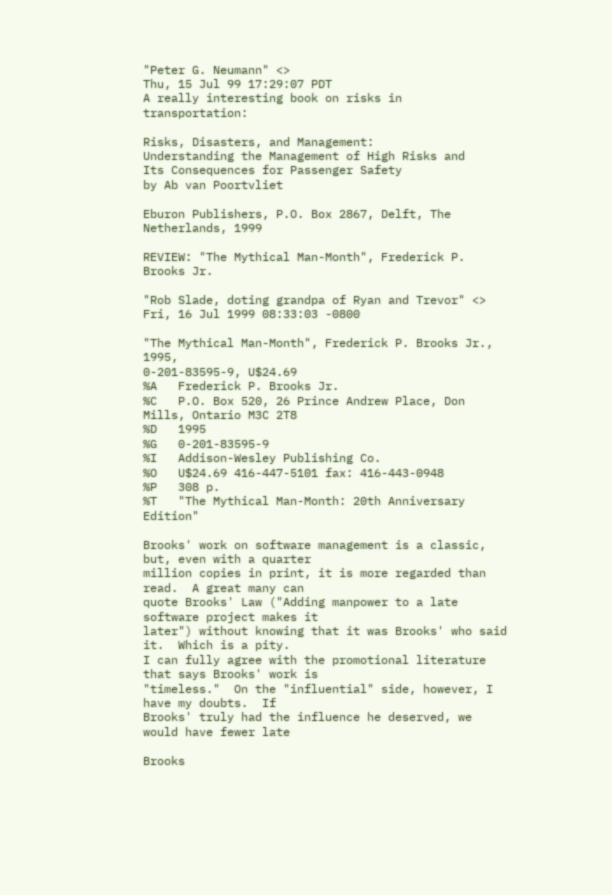"Peter G. Neumann" <>
Thu, 15 Jul 99 17:29:07 PDT
A really interesting book on risks in transportation:

Risks, Disasters, and Management:
Understanding the Management of High Risks and
Its Consequences for Passenger Safety
by Ab van Poortvliet

Eburon Publishers, P.O. Box 2867, Delft, The Netherlands, 1999

REVIEW: "The Mythical Man-Month", Frederick P. Brooks Jr.

"Rob Slade, doting grandpa of Ryan and Trevor" <>
Fri, 16 Jul 1999 08:33:03 -0800

"The Mythical Man-Month", Frederick P. Brooks Jr., 1995,
0-201-83595-9, U$24.69
%A   Frederick P. Brooks Jr.
%C   P.O. Box 520, 26 Prince Andrew Place, Don Mills, Ontario M3C 2T8
%D   1995
%G   0-201-83595-9
%I   Addison-Wesley Publishing Co.
%O   U$24.69 416-447-5101 fax: 416-443-0948
%P   308 p.
%T   "The Mythical Man-Month: 20th Anniversary Edition"

Brooks' work on software management is a classic, but, even with a quarter
million copies in print, it is more regarded than read.  A great many can
quote Brooks' Law ("Adding manpower to a late software project makes it
later") without knowing that it was Brooks' who said it.  Which is a pity.
I can fully agree with the promotional literature that says Brooks' work is
"timeless."  On the "influential" side, however, I have my doubts.  If
Brooks' truly had the influence he deserved, we would have fewer late

Brooks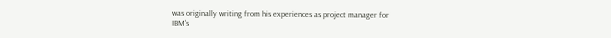was originally writing from his experiences as project manager for
IBM's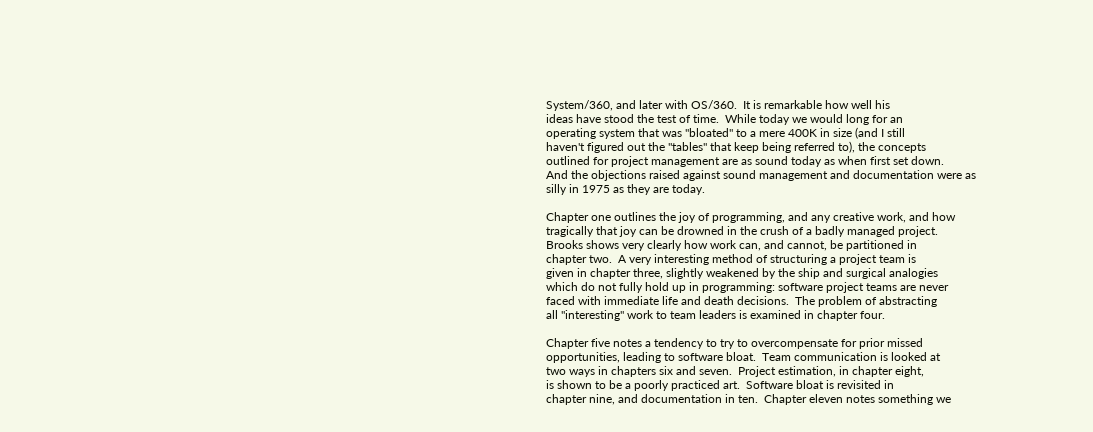System/360, and later with OS/360.  It is remarkable how well his
ideas have stood the test of time.  While today we would long for an
operating system that was "bloated" to a mere 400K in size (and I still
haven't figured out the "tables" that keep being referred to), the concepts
outlined for project management are as sound today as when first set down.
And the objections raised against sound management and documentation were as
silly in 1975 as they are today.

Chapter one outlines the joy of programming, and any creative work, and how
tragically that joy can be drowned in the crush of a badly managed project.
Brooks shows very clearly how work can, and cannot, be partitioned in
chapter two.  A very interesting method of structuring a project team is
given in chapter three, slightly weakened by the ship and surgical analogies
which do not fully hold up in programming: software project teams are never
faced with immediate life and death decisions.  The problem of abstracting
all "interesting" work to team leaders is examined in chapter four.

Chapter five notes a tendency to try to overcompensate for prior missed
opportunities, leading to software bloat.  Team communication is looked at
two ways in chapters six and seven.  Project estimation, in chapter eight,
is shown to be a poorly practiced art.  Software bloat is revisited in
chapter nine, and documentation in ten.  Chapter eleven notes something we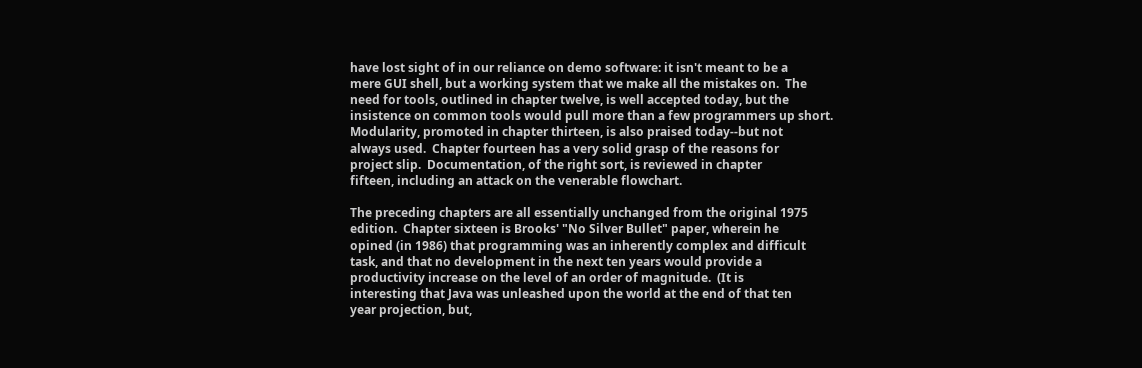have lost sight of in our reliance on demo software: it isn't meant to be a
mere GUI shell, but a working system that we make all the mistakes on.  The
need for tools, outlined in chapter twelve, is well accepted today, but the
insistence on common tools would pull more than a few programmers up short.
Modularity, promoted in chapter thirteen, is also praised today--but not
always used.  Chapter fourteen has a very solid grasp of the reasons for
project slip.  Documentation, of the right sort, is reviewed in chapter
fifteen, including an attack on the venerable flowchart.

The preceding chapters are all essentially unchanged from the original 1975
edition.  Chapter sixteen is Brooks' "No Silver Bullet" paper, wherein he
opined (in 1986) that programming was an inherently complex and difficult
task, and that no development in the next ten years would provide a
productivity increase on the level of an order of magnitude.  (It is
interesting that Java was unleashed upon the world at the end of that ten
year projection, but,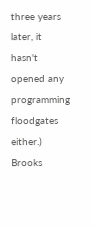three years later, it hasn't opened any programming
floodgates either.)  Brooks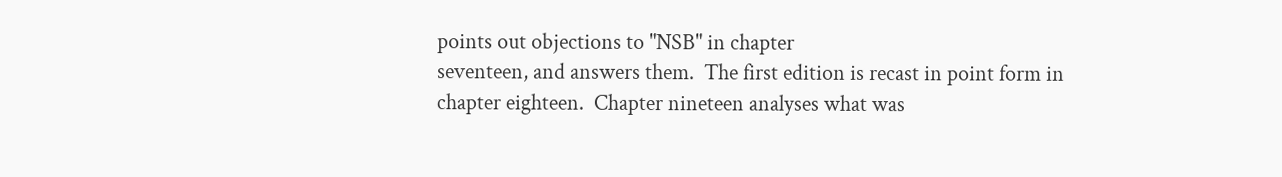points out objections to "NSB" in chapter
seventeen, and answers them.  The first edition is recast in point form in
chapter eighteen.  Chapter nineteen analyses what was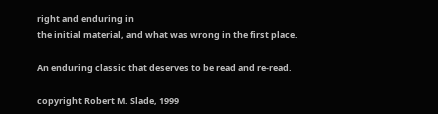right and enduring in
the initial material, and what was wrong in the first place.

An enduring classic that deserves to be read and re-read.

copyright Robert M. Slade, 1999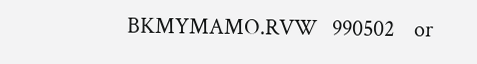BKMYMAMO.RVW   990502    or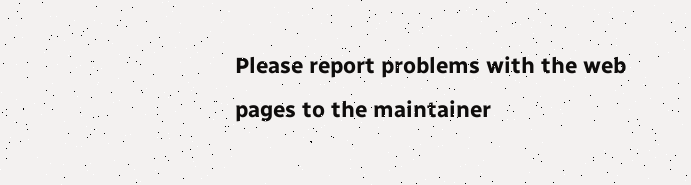Please report problems with the web pages to the maintainer